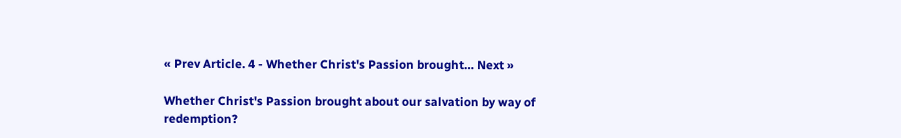« Prev Article. 4 - Whether Christ's Passion brought… Next »

Whether Christ's Passion brought about our salvation by way of redemption?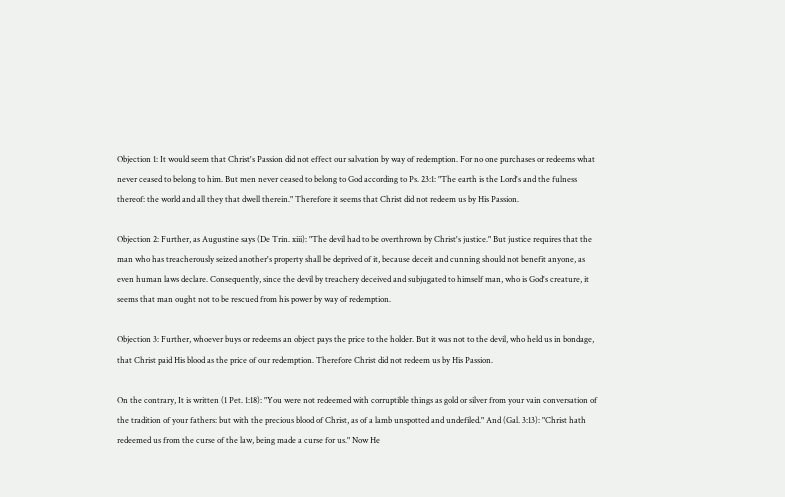Objection 1: It would seem that Christ's Passion did not effect our salvation by way of redemption. For no one purchases or redeems what never ceased to belong to him. But men never ceased to belong to God according to Ps. 23:1: "The earth is the Lord's and the fulness thereof: the world and all they that dwell therein." Therefore it seems that Christ did not redeem us by His Passion.

Objection 2: Further, as Augustine says (De Trin. xiii): "The devil had to be overthrown by Christ's justice." But justice requires that the man who has treacherously seized another's property shall be deprived of it, because deceit and cunning should not benefit anyone, as even human laws declare. Consequently, since the devil by treachery deceived and subjugated to himself man, who is God's creature, it seems that man ought not to be rescued from his power by way of redemption.

Objection 3: Further, whoever buys or redeems an object pays the price to the holder. But it was not to the devil, who held us in bondage, that Christ paid His blood as the price of our redemption. Therefore Christ did not redeem us by His Passion.

On the contrary, It is written (1 Pet. 1:18): "You were not redeemed with corruptible things as gold or silver from your vain conversation of the tradition of your fathers: but with the precious blood of Christ, as of a lamb unspotted and undefiled." And (Gal. 3:13): "Christ hath redeemed us from the curse of the law, being made a curse for us." Now He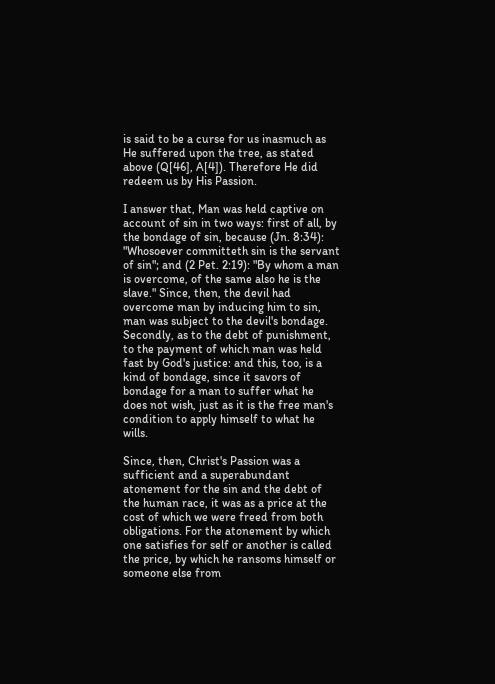is said to be a curse for us inasmuch as He suffered upon the tree, as stated above (Q[46], A[4]). Therefore He did redeem us by His Passion.

I answer that, Man was held captive on account of sin in two ways: first of all, by the bondage of sin, because (Jn. 8:34): "Whosoever committeth sin is the servant of sin"; and (2 Pet. 2:19): "By whom a man is overcome, of the same also he is the slave." Since, then, the devil had overcome man by inducing him to sin, man was subject to the devil's bondage. Secondly, as to the debt of punishment, to the payment of which man was held fast by God's justice: and this, too, is a kind of bondage, since it savors of bondage for a man to suffer what he does not wish, just as it is the free man's condition to apply himself to what he wills.

Since, then, Christ's Passion was a sufficient and a superabundant atonement for the sin and the debt of the human race, it was as a price at the cost of which we were freed from both obligations. For the atonement by which one satisfies for self or another is called the price, by which he ransoms himself or someone else from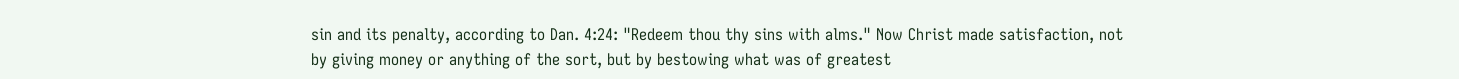sin and its penalty, according to Dan. 4:24: "Redeem thou thy sins with alms." Now Christ made satisfaction, not by giving money or anything of the sort, but by bestowing what was of greatest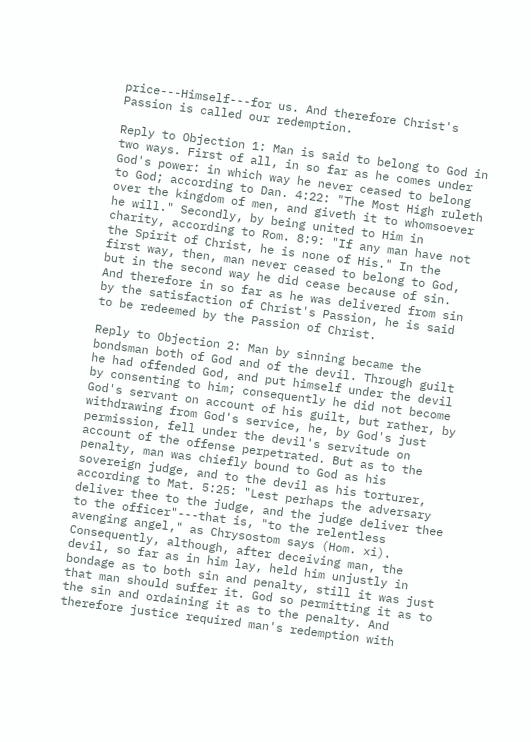price---Himself---for us. And therefore Christ's Passion is called our redemption.

Reply to Objection 1: Man is said to belong to God in two ways. First of all, in so far as he comes under God's power: in which way he never ceased to belong to God; according to Dan. 4:22: "The Most High ruleth over the kingdom of men, and giveth it to whomsoever he will." Secondly, by being united to Him in charity, according to Rom. 8:9: "If any man have not the Spirit of Christ, he is none of His." In the first way, then, man never ceased to belong to God, but in the second way he did cease because of sin. And therefore in so far as he was delivered from sin by the satisfaction of Christ's Passion, he is said to be redeemed by the Passion of Christ.

Reply to Objection 2: Man by sinning became the bondsman both of God and of the devil. Through guilt he had offended God, and put himself under the devil by consenting to him; consequently he did not become God's servant on account of his guilt, but rather, by withdrawing from God's service, he, by God's just permission, fell under the devil's servitude on account of the offense perpetrated. But as to the penalty, man was chiefly bound to God as his sovereign judge, and to the devil as his torturer, according to Mat. 5:25: "Lest perhaps the adversary deliver thee to the judge, and the judge deliver thee to the officer"---that is, "to the relentless avenging angel," as Chrysostom says (Hom. xi). Consequently, although, after deceiving man, the devil, so far as in him lay, held him unjustly in bondage as to both sin and penalty, still it was just that man should suffer it. God so permitting it as to the sin and ordaining it as to the penalty. And therefore justice required man's redemption with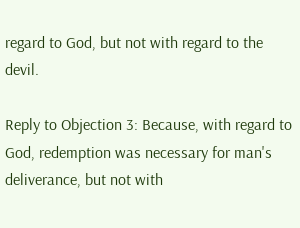regard to God, but not with regard to the devil.

Reply to Objection 3: Because, with regard to God, redemption was necessary for man's deliverance, but not with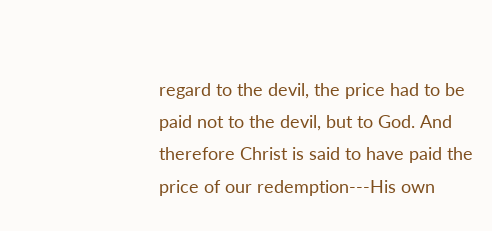regard to the devil, the price had to be paid not to the devil, but to God. And therefore Christ is said to have paid the price of our redemption---His own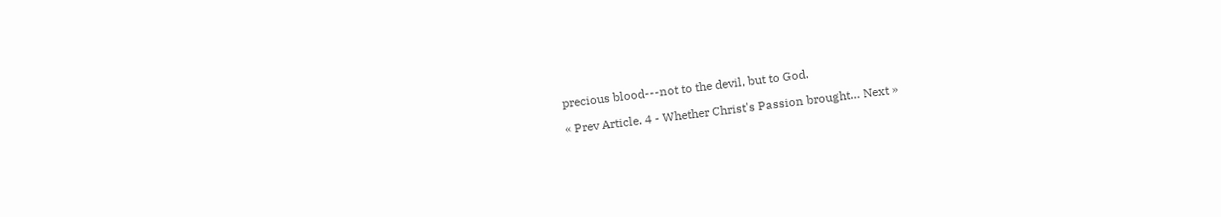precious blood---not to the devil, but to God.

« Prev Article. 4 - Whether Christ's Passion brought… Next »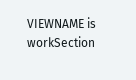VIEWNAME is workSection